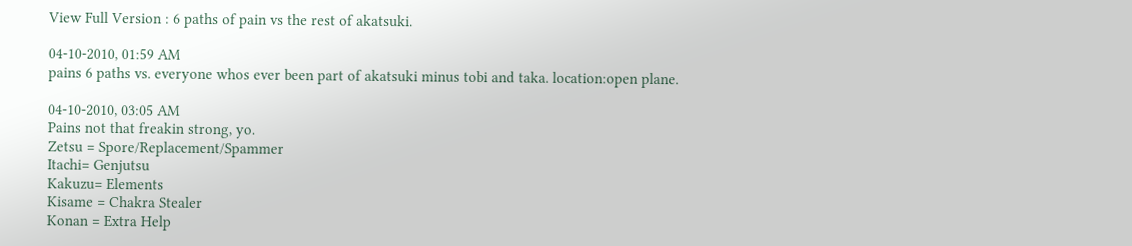View Full Version : 6 paths of pain vs the rest of akatsuki.

04-10-2010, 01:59 AM
pains 6 paths vs. everyone whos ever been part of akatsuki minus tobi and taka. location:open plane.

04-10-2010, 03:05 AM
Pains not that freakin strong, yo.
Zetsu = Spore/Replacement/Spammer
Itachi= Genjutsu
Kakuzu= Elements
Kisame = Chakra Stealer
Konan = Extra Help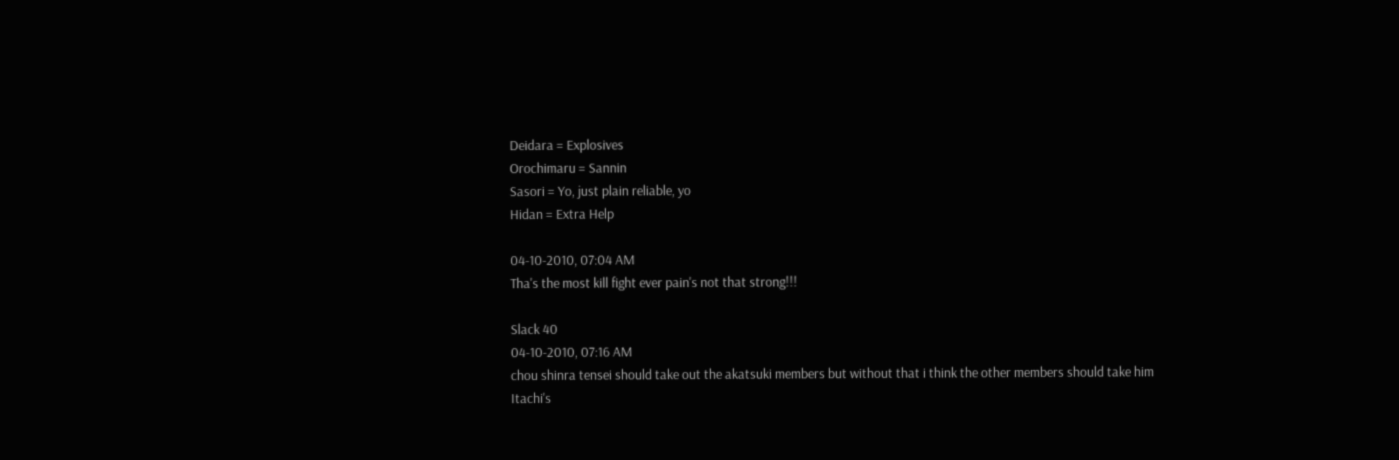Deidara = Explosives
Orochimaru = Sannin
Sasori = Yo, just plain reliable, yo
Hidan = Extra Help

04-10-2010, 07:04 AM
Tha's the most kill fight ever pain's not that strong!!!

Slack 40
04-10-2010, 07:16 AM
chou shinra tensei should take out the akatsuki members but without that i think the other members should take him
Itachi's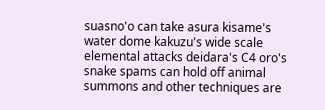suasno'o can take asura kisame's water dome kakuzu's wide scale elemental attacks deidara's C4 oro's snake spams can hold off animal summons and other techniques are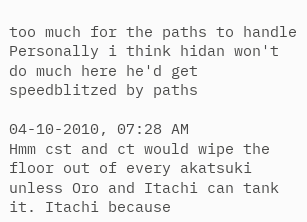too much for the paths to handle
Personally i think hidan won't do much here he'd get speedblitzed by paths

04-10-2010, 07:28 AM
Hmm cst and ct would wipe the floor out of every akatsuki unless Oro and Itachi can tank it. Itachi because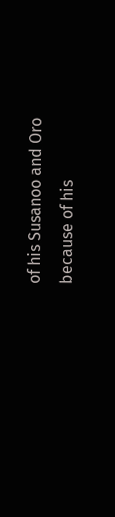of his Susanoo and Oro because of his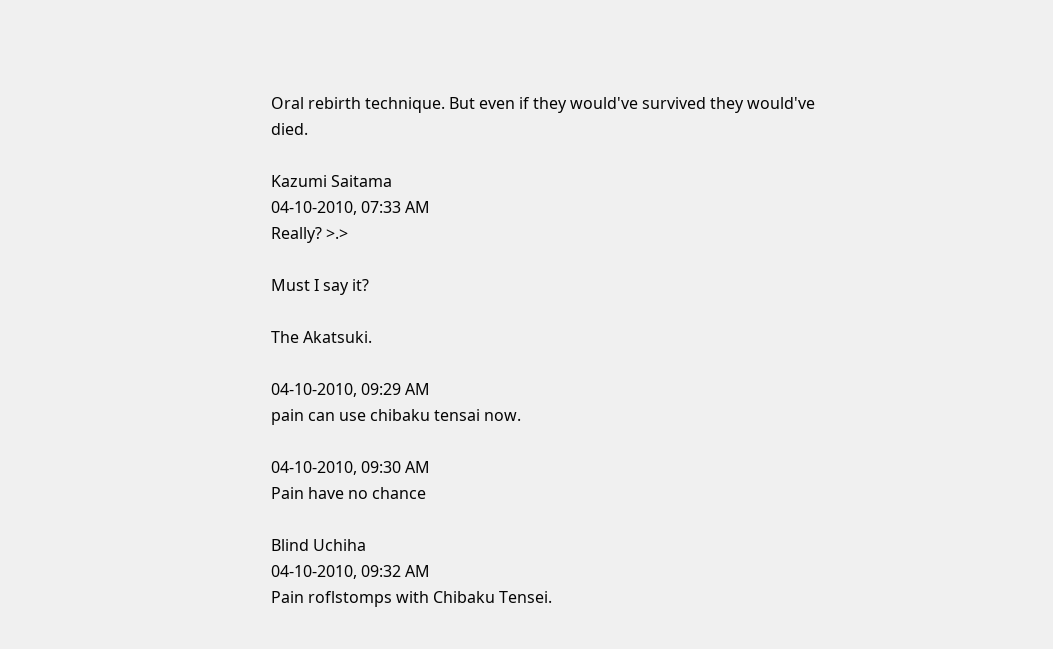Oral rebirth technique. But even if they would've survived they would've died.

Kazumi Saitama
04-10-2010, 07:33 AM
Really? >.>

Must I say it?

The Akatsuki.

04-10-2010, 09:29 AM
pain can use chibaku tensai now.

04-10-2010, 09:30 AM
Pain have no chance

Blind Uchiha
04-10-2010, 09:32 AM
Pain roflstomps with Chibaku Tensei.